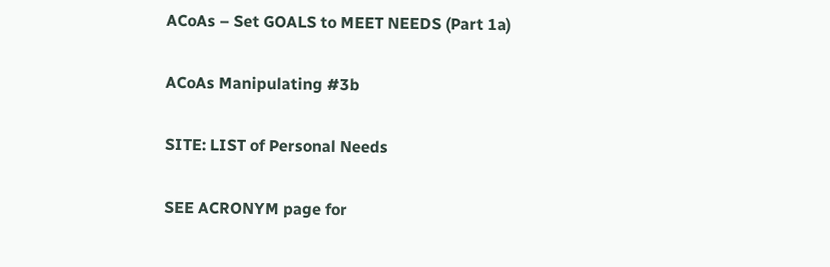ACoAs – Set GOALS to MEET NEEDS (Part 1a)

ACoAs Manipulating #3b

SITE: LIST of Personal Needs

SEE ACRONYM page for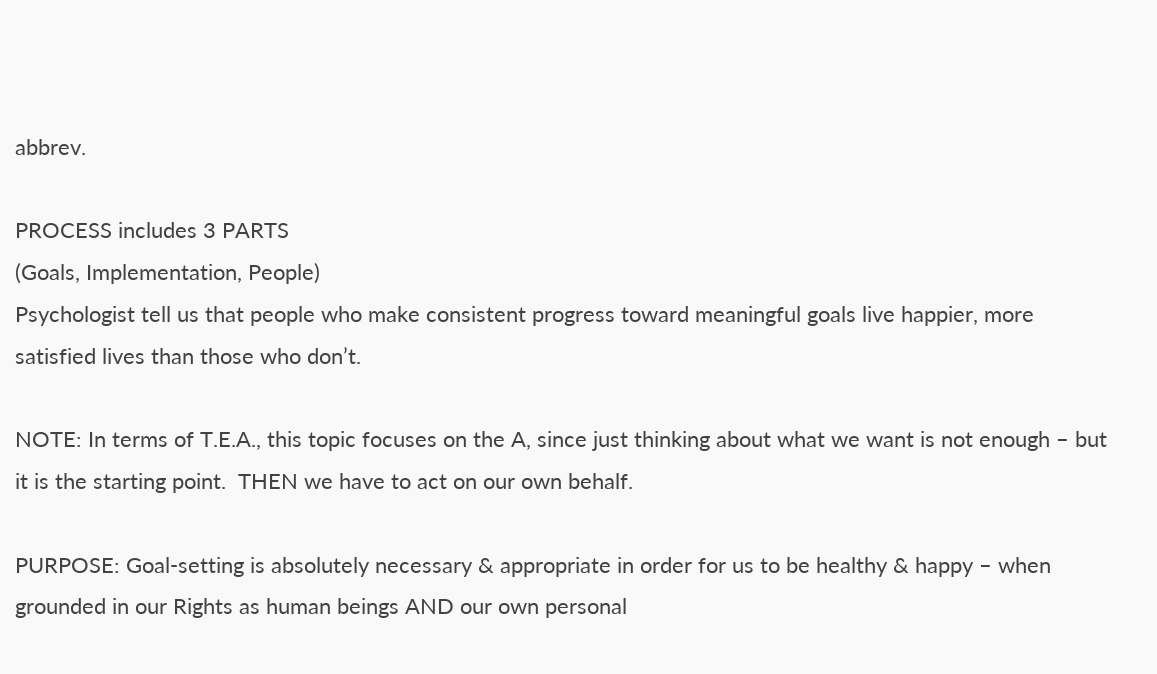abbrev.

PROCESS includes 3 PARTS
(Goals, Implementation, People)
Psychologist tell us that people who make consistent progress toward meaningful goals live happier, more satisfied lives than those who don’t.

NOTE: In terms of T.E.A., this topic focuses on the A, since just thinking about what we want is not enough – but it is the starting point.  THEN we have to act on our own behalf.

PURPOSE: Goal-setting is absolutely necessary & appropriate in order for us to be healthy & happy – when grounded in our Rights as human beings AND our own personal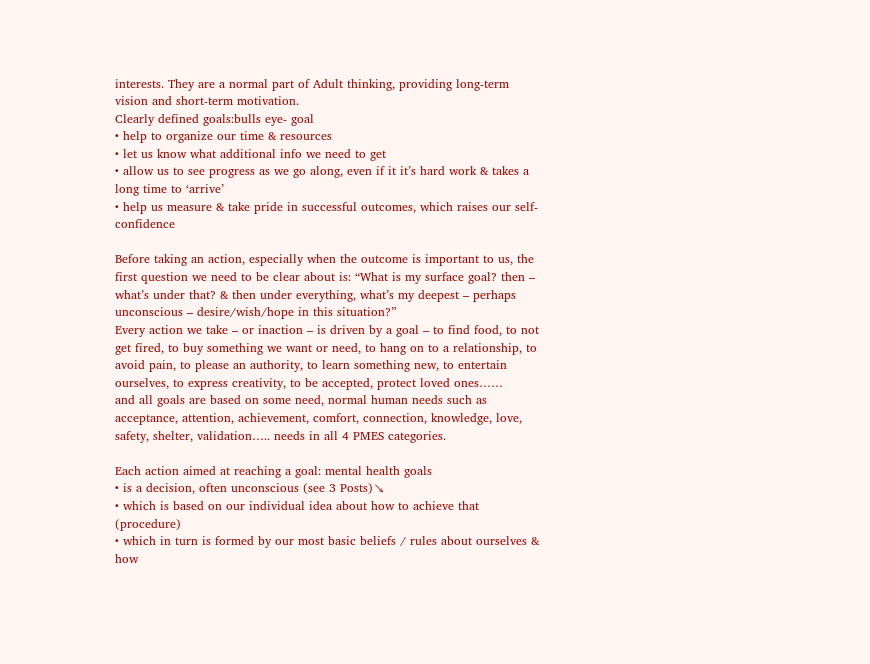interests. They are a normal part of Adult thinking, providing long-term vision and short-term motivation.
Clearly defined goals:bulls eye- goal
• help to organize our time & resources
• let us know what additional info we need to get
• allow us to see progress as we go along, even if it it’s hard work & takes a long time to ‘arrive’
• help us measure & take pride in successful outcomes, which raises our self-confidence

Before taking an action, especially when the outcome is important to us, the first question we need to be clear about is: “What is my surface goal? then – what’s under that? & then under everything, what’s my deepest – perhaps unconscious – desire/wish/hope in this situation?”
Every action we take – or inaction – is driven by a goal – to find food, to not get fired, to buy something we want or need, to hang on to a relationship, to avoid pain, to please an authority, to learn something new, to entertain ourselves, to express creativity, to be accepted, protect loved ones……
and all goals are based on some need, normal human needs such as acceptance, attention, achievement, comfort, connection, knowledge, love, safety, shelter, validation….. needs in all 4 PMES categories.

Each action aimed at reaching a goal: mental health goals
• is a decision, often unconscious (see 3 Posts)↘
• which is based on our individual idea about how to achieve that (procedure)
• which in turn is formed by our most basic beliefs / rules about ourselves & how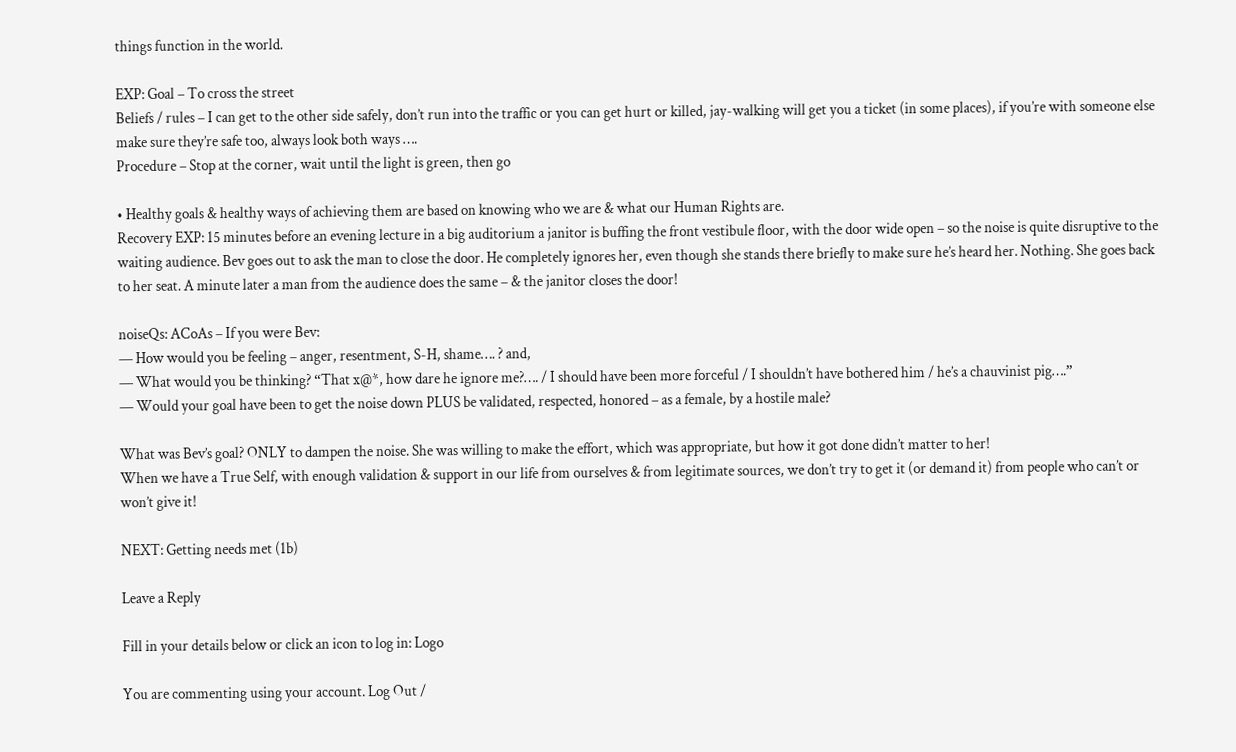things function in the world.

EXP: Goal – To cross the street
Beliefs / rules – I can get to the other side safely, don’t run into the traffic or you can get hurt or killed, jay-walking will get you a ticket (in some places), if you’re with someone else make sure they’re safe too, always look both ways ….
Procedure – Stop at the corner, wait until the light is green, then go

• Healthy goals & healthy ways of achieving them are based on knowing who we are & what our Human Rights are.
Recovery EXP: 15 minutes before an evening lecture in a big auditorium a janitor is buffing the front vestibule floor, with the door wide open – so the noise is quite disruptive to the waiting audience. Bev goes out to ask the man to close the door. He completely ignores her, even though she stands there briefly to make sure he’s heard her. Nothing. She goes back to her seat. A minute later a man from the audience does the same – & the janitor closes the door!

noiseQs: ACoAs – If you were Bev:
— How would you be feeling – anger, resentment, S-H, shame…. ? and,
— What would you be thinking? “That x@*, how dare he ignore me?…. / I should have been more forceful / I shouldn’t have bothered him / he’s a chauvinist pig….”
— Would your goal have been to get the noise down PLUS be validated, respected, honored – as a female, by a hostile male?

What was Bev’s goal? ONLY to dampen the noise. She was willing to make the effort, which was appropriate, but how it got done didn’t matter to her!
When we have a True Self, with enough validation & support in our life from ourselves & from legitimate sources, we don’t try to get it (or demand it) from people who can’t or won’t give it!

NEXT: Getting needs met (1b)

Leave a Reply

Fill in your details below or click an icon to log in: Logo

You are commenting using your account. Log Out /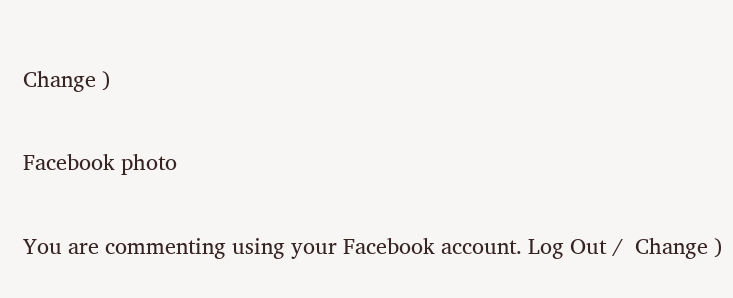Change )

Facebook photo

You are commenting using your Facebook account. Log Out /  Change )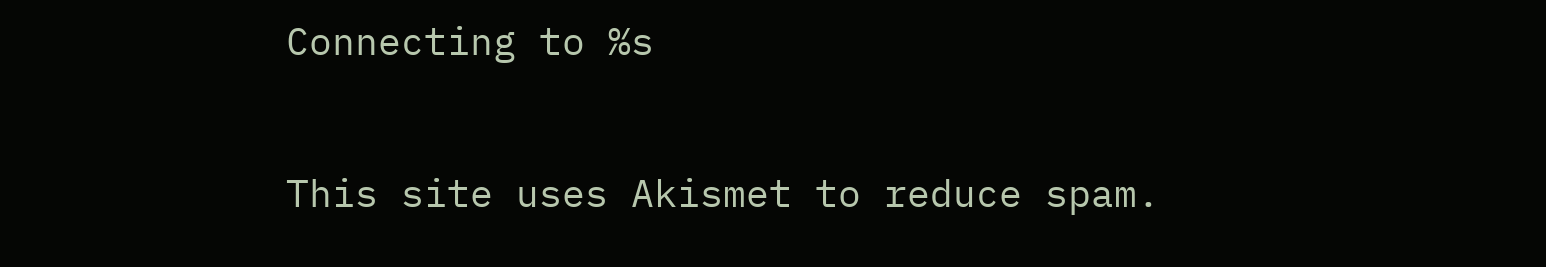Connecting to %s

This site uses Akismet to reduce spam.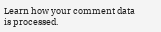Learn how your comment data is processed.